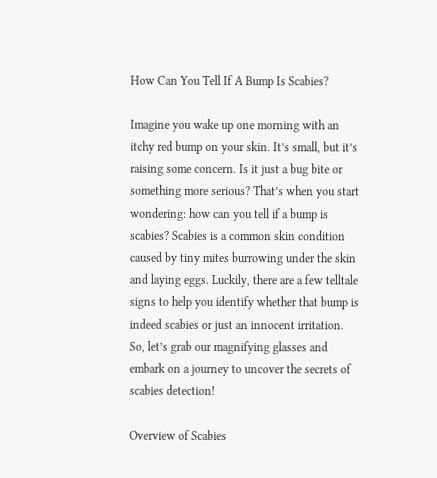How Can You Tell If A Bump Is Scabies?

Imagine you wake up one morning with an itchy red bump on your skin. It’s small, but it’s raising some concern. Is it just a bug bite or something more serious? That’s when you start wondering: how can you tell if a bump is scabies? Scabies is a common skin condition caused by tiny mites burrowing under the skin and laying eggs. Luckily, there are a few telltale signs to help you identify whether that bump is indeed scabies or just an innocent irritation. So, let’s grab our magnifying glasses and embark on a journey to uncover the secrets of scabies detection!

Overview of Scabies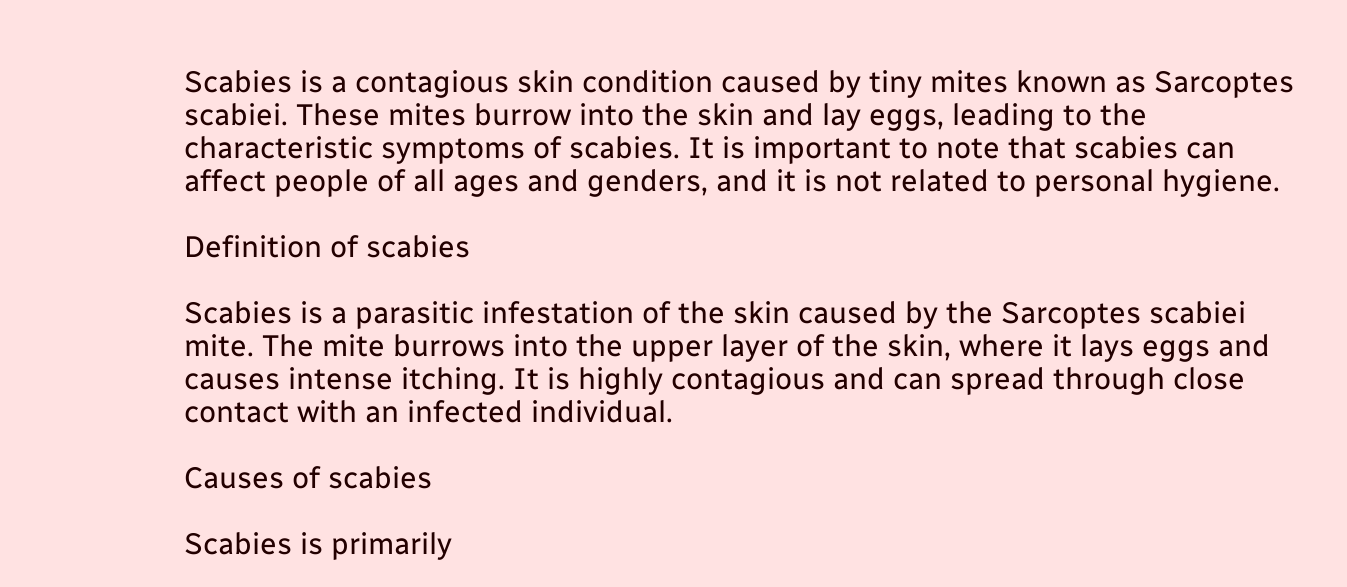Scabies is a contagious skin condition caused by tiny mites known as Sarcoptes scabiei. These mites burrow into the skin and lay eggs, leading to the characteristic symptoms of scabies. It is important to note that scabies can affect people of all ages and genders, and it is not related to personal hygiene.

Definition of scabies

Scabies is a parasitic infestation of the skin caused by the Sarcoptes scabiei mite. The mite burrows into the upper layer of the skin, where it lays eggs and causes intense itching. It is highly contagious and can spread through close contact with an infected individual.

Causes of scabies

Scabies is primarily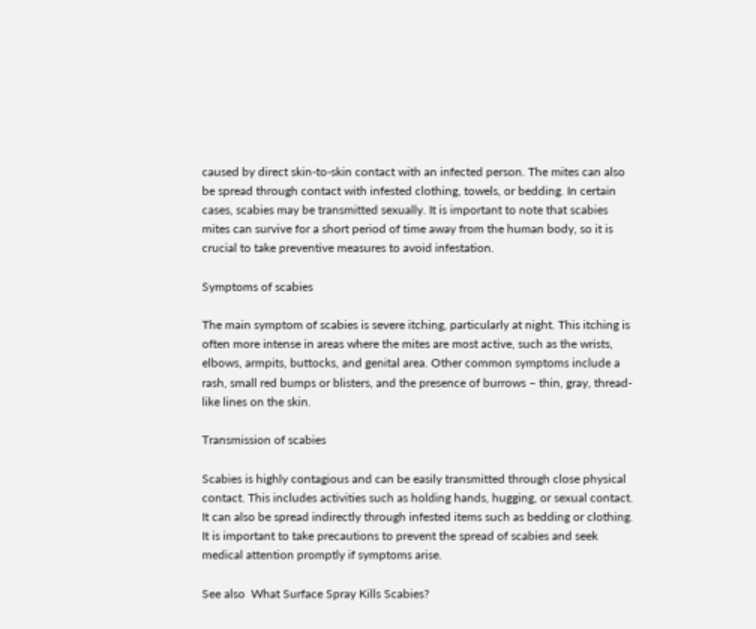caused by direct skin-to-skin contact with an infected person. The mites can also be spread through contact with infested clothing, towels, or bedding. In certain cases, scabies may be transmitted sexually. It is important to note that scabies mites can survive for a short period of time away from the human body, so it is crucial to take preventive measures to avoid infestation.

Symptoms of scabies

The main symptom of scabies is severe itching, particularly at night. This itching is often more intense in areas where the mites are most active, such as the wrists, elbows, armpits, buttocks, and genital area. Other common symptoms include a rash, small red bumps or blisters, and the presence of burrows – thin, gray, thread-like lines on the skin.

Transmission of scabies

Scabies is highly contagious and can be easily transmitted through close physical contact. This includes activities such as holding hands, hugging, or sexual contact. It can also be spread indirectly through infested items such as bedding or clothing. It is important to take precautions to prevent the spread of scabies and seek medical attention promptly if symptoms arise.

See also  What Surface Spray Kills Scabies?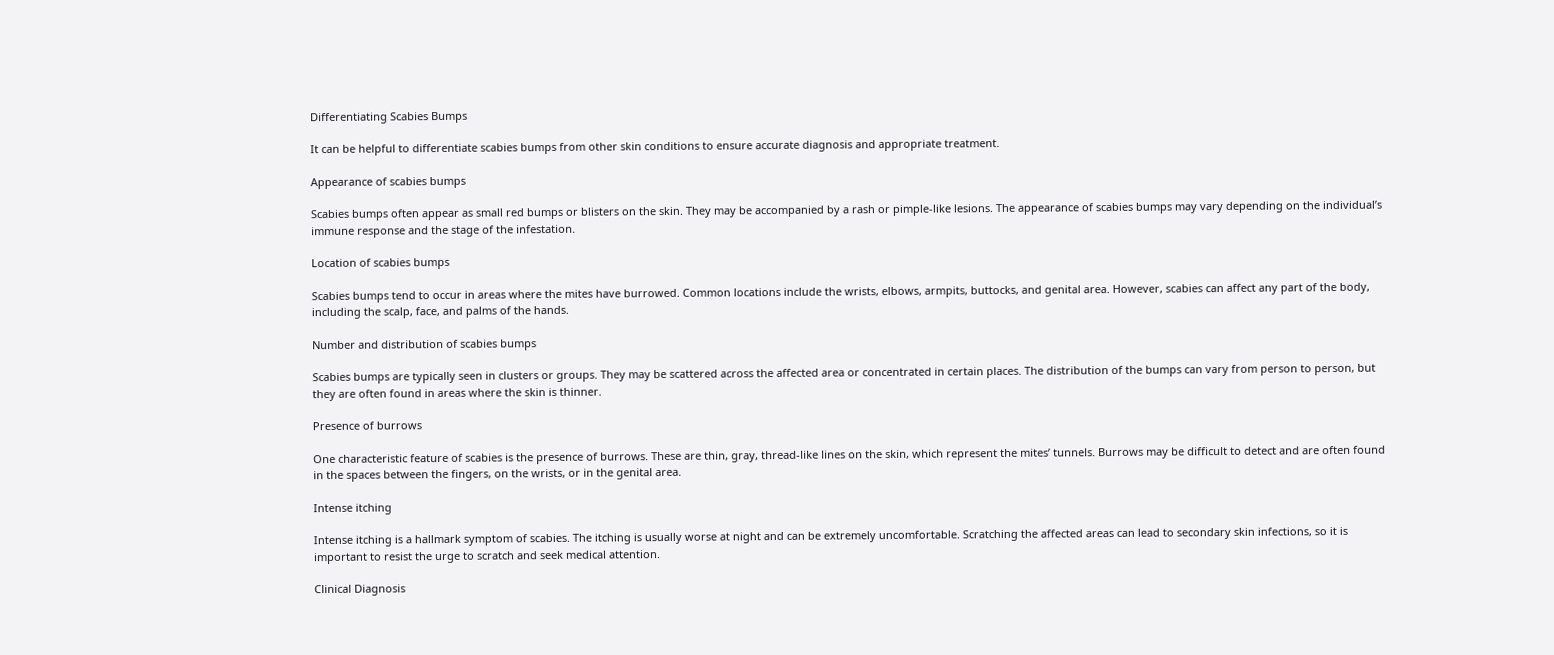Differentiating Scabies Bumps

It can be helpful to differentiate scabies bumps from other skin conditions to ensure accurate diagnosis and appropriate treatment.

Appearance of scabies bumps

Scabies bumps often appear as small red bumps or blisters on the skin. They may be accompanied by a rash or pimple-like lesions. The appearance of scabies bumps may vary depending on the individual’s immune response and the stage of the infestation.

Location of scabies bumps

Scabies bumps tend to occur in areas where the mites have burrowed. Common locations include the wrists, elbows, armpits, buttocks, and genital area. However, scabies can affect any part of the body, including the scalp, face, and palms of the hands.

Number and distribution of scabies bumps

Scabies bumps are typically seen in clusters or groups. They may be scattered across the affected area or concentrated in certain places. The distribution of the bumps can vary from person to person, but they are often found in areas where the skin is thinner.

Presence of burrows

One characteristic feature of scabies is the presence of burrows. These are thin, gray, thread-like lines on the skin, which represent the mites’ tunnels. Burrows may be difficult to detect and are often found in the spaces between the fingers, on the wrists, or in the genital area.

Intense itching

Intense itching is a hallmark symptom of scabies. The itching is usually worse at night and can be extremely uncomfortable. Scratching the affected areas can lead to secondary skin infections, so it is important to resist the urge to scratch and seek medical attention.

Clinical Diagnosis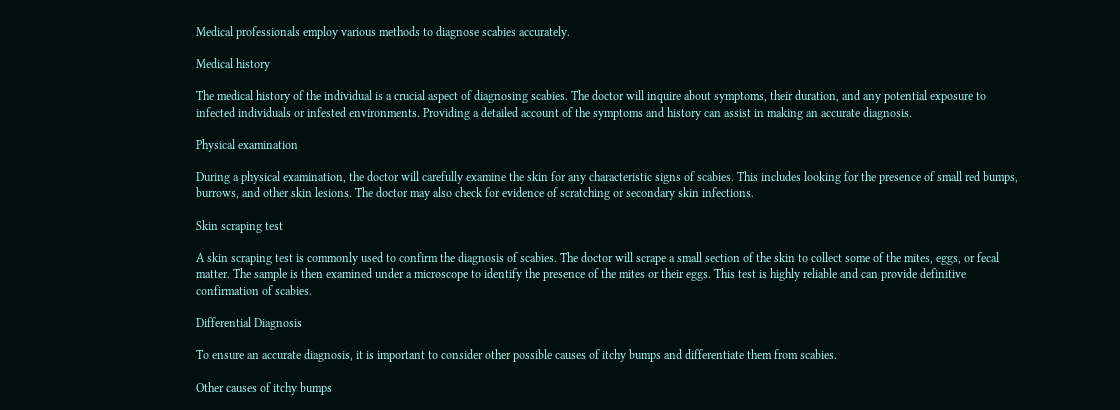Medical professionals employ various methods to diagnose scabies accurately.

Medical history

The medical history of the individual is a crucial aspect of diagnosing scabies. The doctor will inquire about symptoms, their duration, and any potential exposure to infected individuals or infested environments. Providing a detailed account of the symptoms and history can assist in making an accurate diagnosis.

Physical examination

During a physical examination, the doctor will carefully examine the skin for any characteristic signs of scabies. This includes looking for the presence of small red bumps, burrows, and other skin lesions. The doctor may also check for evidence of scratching or secondary skin infections.

Skin scraping test

A skin scraping test is commonly used to confirm the diagnosis of scabies. The doctor will scrape a small section of the skin to collect some of the mites, eggs, or fecal matter. The sample is then examined under a microscope to identify the presence of the mites or their eggs. This test is highly reliable and can provide definitive confirmation of scabies.

Differential Diagnosis

To ensure an accurate diagnosis, it is important to consider other possible causes of itchy bumps and differentiate them from scabies.

Other causes of itchy bumps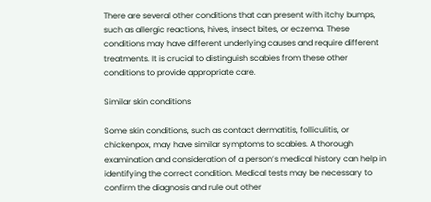There are several other conditions that can present with itchy bumps, such as allergic reactions, hives, insect bites, or eczema. These conditions may have different underlying causes and require different treatments. It is crucial to distinguish scabies from these other conditions to provide appropriate care.

Similar skin conditions

Some skin conditions, such as contact dermatitis, folliculitis, or chickenpox, may have similar symptoms to scabies. A thorough examination and consideration of a person’s medical history can help in identifying the correct condition. Medical tests may be necessary to confirm the diagnosis and rule out other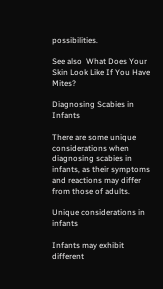possibilities.

See also  What Does Your Skin Look Like If You Have Mites?

Diagnosing Scabies in Infants

There are some unique considerations when diagnosing scabies in infants, as their symptoms and reactions may differ from those of adults.

Unique considerations in infants

Infants may exhibit different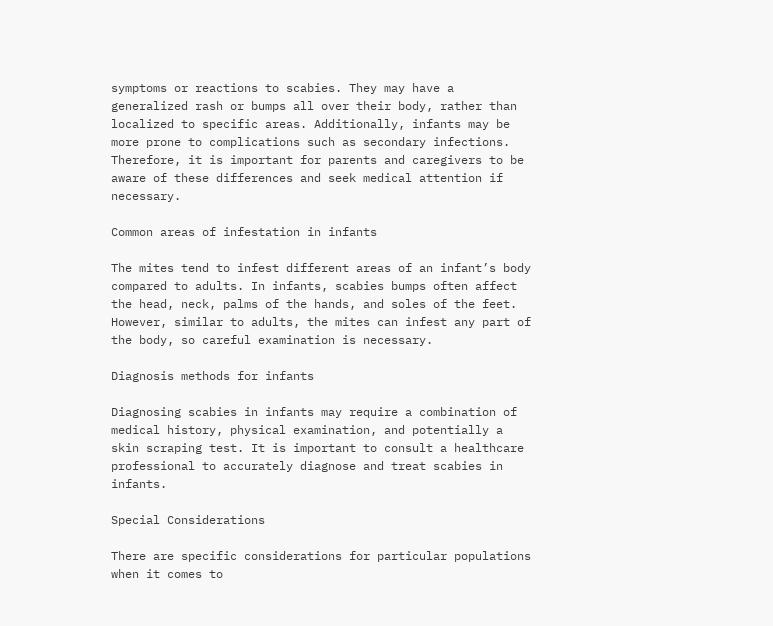symptoms or reactions to scabies. They may have a generalized rash or bumps all over their body, rather than localized to specific areas. Additionally, infants may be more prone to complications such as secondary infections. Therefore, it is important for parents and caregivers to be aware of these differences and seek medical attention if necessary.

Common areas of infestation in infants

The mites tend to infest different areas of an infant’s body compared to adults. In infants, scabies bumps often affect the head, neck, palms of the hands, and soles of the feet. However, similar to adults, the mites can infest any part of the body, so careful examination is necessary.

Diagnosis methods for infants

Diagnosing scabies in infants may require a combination of medical history, physical examination, and potentially a skin scraping test. It is important to consult a healthcare professional to accurately diagnose and treat scabies in infants.

Special Considerations

There are specific considerations for particular populations when it comes to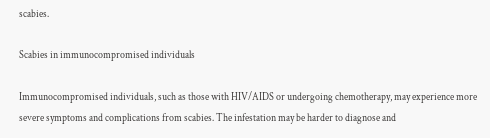scabies.

Scabies in immunocompromised individuals

Immunocompromised individuals, such as those with HIV/AIDS or undergoing chemotherapy, may experience more severe symptoms and complications from scabies. The infestation may be harder to diagnose and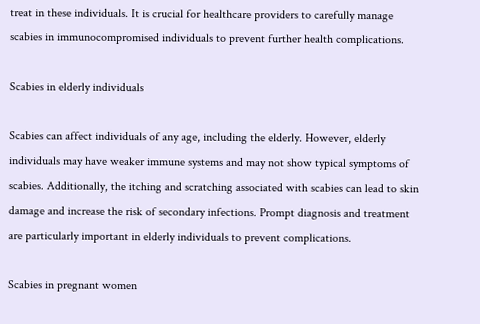treat in these individuals. It is crucial for healthcare providers to carefully manage scabies in immunocompromised individuals to prevent further health complications.

Scabies in elderly individuals

Scabies can affect individuals of any age, including the elderly. However, elderly individuals may have weaker immune systems and may not show typical symptoms of scabies. Additionally, the itching and scratching associated with scabies can lead to skin damage and increase the risk of secondary infections. Prompt diagnosis and treatment are particularly important in elderly individuals to prevent complications.

Scabies in pregnant women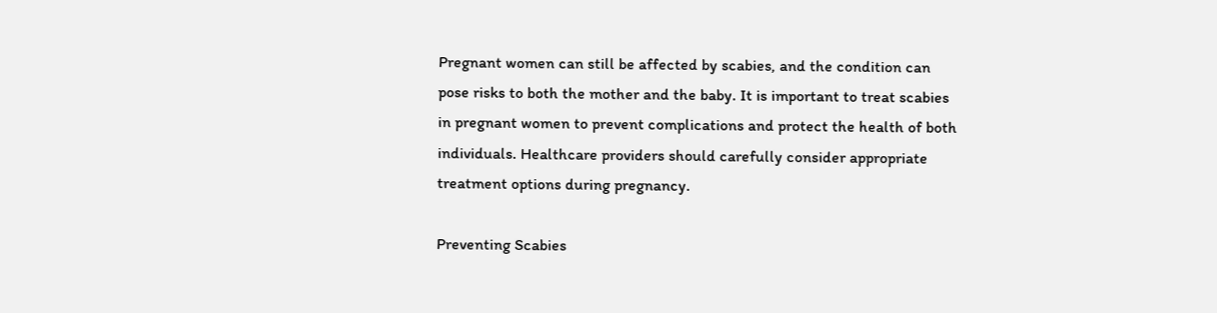Pregnant women can still be affected by scabies, and the condition can pose risks to both the mother and the baby. It is important to treat scabies in pregnant women to prevent complications and protect the health of both individuals. Healthcare providers should carefully consider appropriate treatment options during pregnancy.

Preventing Scabies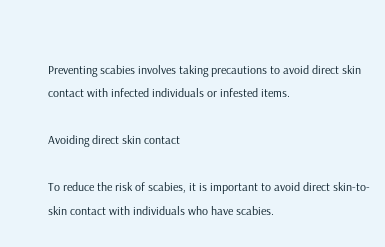Preventing scabies involves taking precautions to avoid direct skin contact with infected individuals or infested items.

Avoiding direct skin contact

To reduce the risk of scabies, it is important to avoid direct skin-to-skin contact with individuals who have scabies.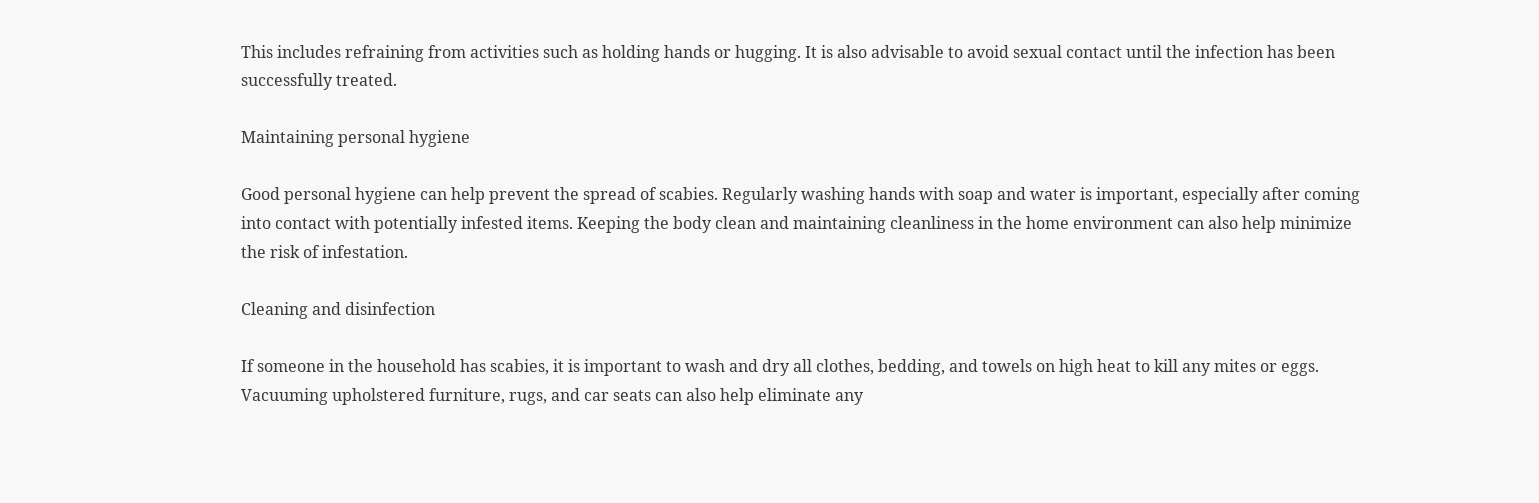This includes refraining from activities such as holding hands or hugging. It is also advisable to avoid sexual contact until the infection has been successfully treated.

Maintaining personal hygiene

Good personal hygiene can help prevent the spread of scabies. Regularly washing hands with soap and water is important, especially after coming into contact with potentially infested items. Keeping the body clean and maintaining cleanliness in the home environment can also help minimize the risk of infestation.

Cleaning and disinfection

If someone in the household has scabies, it is important to wash and dry all clothes, bedding, and towels on high heat to kill any mites or eggs. Vacuuming upholstered furniture, rugs, and car seats can also help eliminate any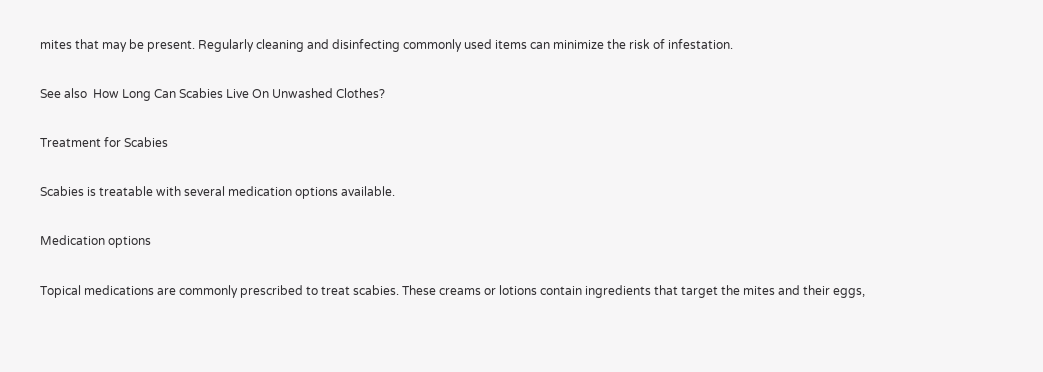mites that may be present. Regularly cleaning and disinfecting commonly used items can minimize the risk of infestation.

See also  How Long Can Scabies Live On Unwashed Clothes?

Treatment for Scabies

Scabies is treatable with several medication options available.

Medication options

Topical medications are commonly prescribed to treat scabies. These creams or lotions contain ingredients that target the mites and their eggs,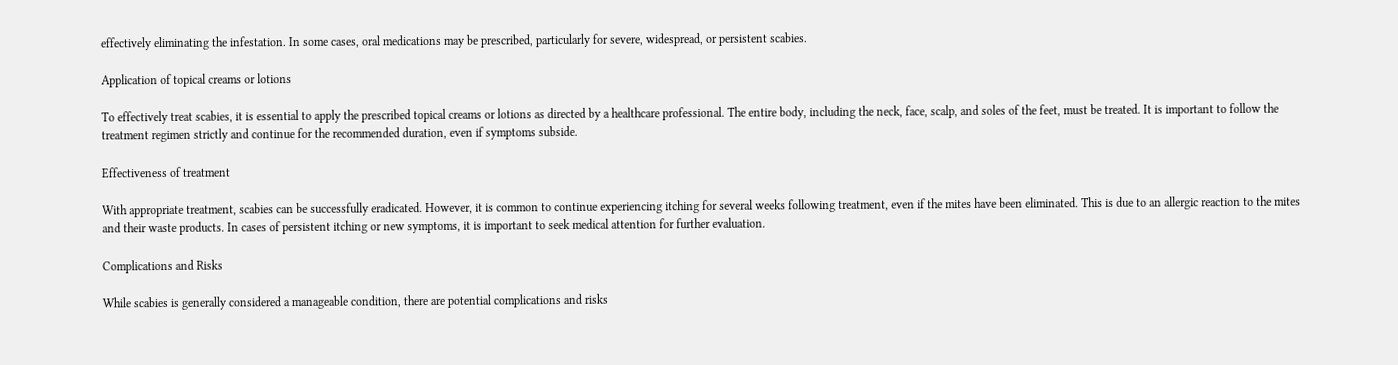effectively eliminating the infestation. In some cases, oral medications may be prescribed, particularly for severe, widespread, or persistent scabies.

Application of topical creams or lotions

To effectively treat scabies, it is essential to apply the prescribed topical creams or lotions as directed by a healthcare professional. The entire body, including the neck, face, scalp, and soles of the feet, must be treated. It is important to follow the treatment regimen strictly and continue for the recommended duration, even if symptoms subside.

Effectiveness of treatment

With appropriate treatment, scabies can be successfully eradicated. However, it is common to continue experiencing itching for several weeks following treatment, even if the mites have been eliminated. This is due to an allergic reaction to the mites and their waste products. In cases of persistent itching or new symptoms, it is important to seek medical attention for further evaluation.

Complications and Risks

While scabies is generally considered a manageable condition, there are potential complications and risks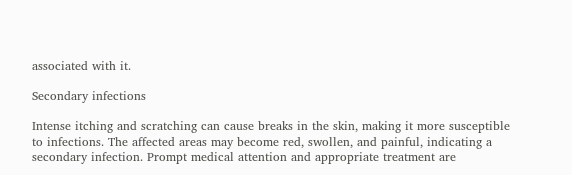associated with it.

Secondary infections

Intense itching and scratching can cause breaks in the skin, making it more susceptible to infections. The affected areas may become red, swollen, and painful, indicating a secondary infection. Prompt medical attention and appropriate treatment are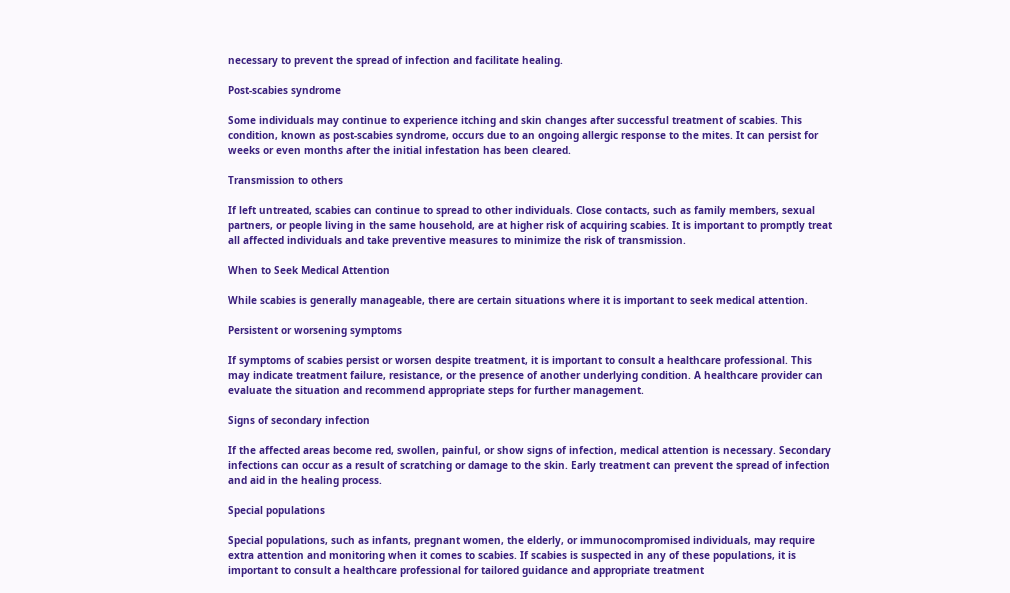necessary to prevent the spread of infection and facilitate healing.

Post-scabies syndrome

Some individuals may continue to experience itching and skin changes after successful treatment of scabies. This condition, known as post-scabies syndrome, occurs due to an ongoing allergic response to the mites. It can persist for weeks or even months after the initial infestation has been cleared.

Transmission to others

If left untreated, scabies can continue to spread to other individuals. Close contacts, such as family members, sexual partners, or people living in the same household, are at higher risk of acquiring scabies. It is important to promptly treat all affected individuals and take preventive measures to minimize the risk of transmission.

When to Seek Medical Attention

While scabies is generally manageable, there are certain situations where it is important to seek medical attention.

Persistent or worsening symptoms

If symptoms of scabies persist or worsen despite treatment, it is important to consult a healthcare professional. This may indicate treatment failure, resistance, or the presence of another underlying condition. A healthcare provider can evaluate the situation and recommend appropriate steps for further management.

Signs of secondary infection

If the affected areas become red, swollen, painful, or show signs of infection, medical attention is necessary. Secondary infections can occur as a result of scratching or damage to the skin. Early treatment can prevent the spread of infection and aid in the healing process.

Special populations

Special populations, such as infants, pregnant women, the elderly, or immunocompromised individuals, may require extra attention and monitoring when it comes to scabies. If scabies is suspected in any of these populations, it is important to consult a healthcare professional for tailored guidance and appropriate treatment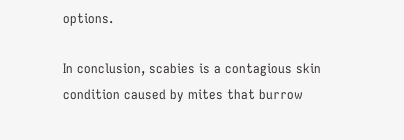options.

In conclusion, scabies is a contagious skin condition caused by mites that burrow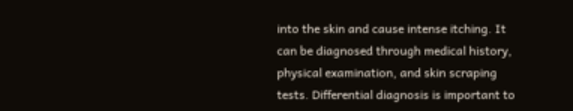into the skin and cause intense itching. It can be diagnosed through medical history, physical examination, and skin scraping tests. Differential diagnosis is important to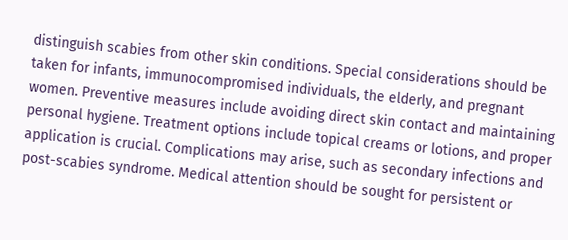distinguish scabies from other skin conditions. Special considerations should be taken for infants, immunocompromised individuals, the elderly, and pregnant women. Preventive measures include avoiding direct skin contact and maintaining personal hygiene. Treatment options include topical creams or lotions, and proper application is crucial. Complications may arise, such as secondary infections and post-scabies syndrome. Medical attention should be sought for persistent or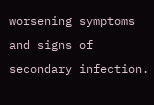worsening symptoms and signs of secondary infection.